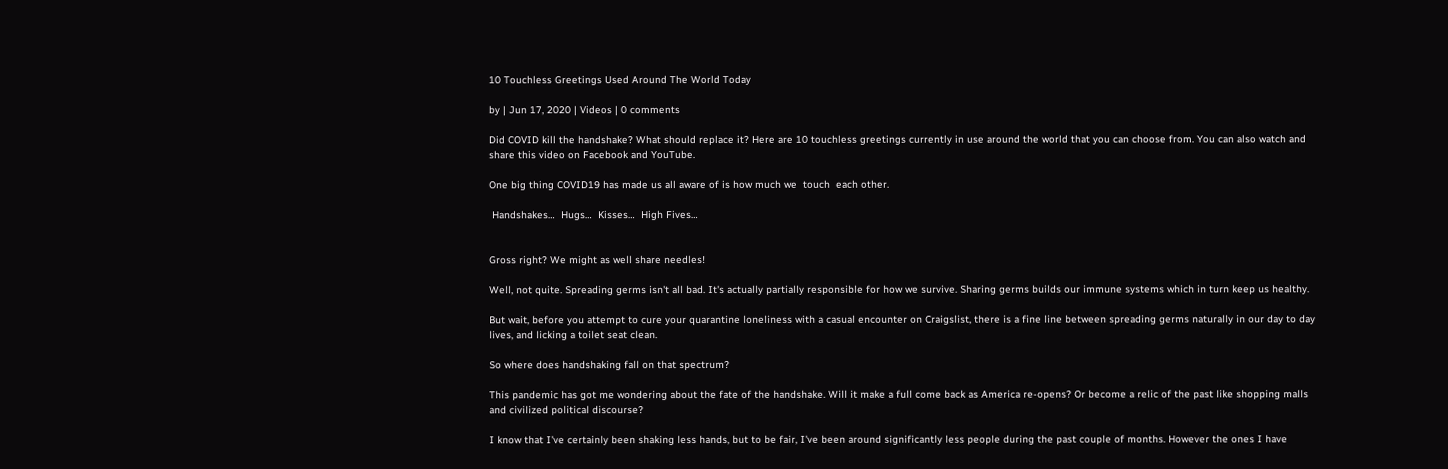10 Touchless Greetings Used Around The World Today

by | Jun 17, 2020 | Videos | 0 comments

Did COVID kill the handshake? What should replace it? Here are 10 touchless greetings currently in use around the world that you can choose from. You can also watch and share this video on Facebook and YouTube.

One big thing COVID19 has made us all aware of is how much we  touch  each other.

 Handshakes…  Hugs…  Kisses…  High Fives…


Gross right? We might as well share needles!

Well, not quite. Spreading germs isn't all bad. It's actually partially responsible for how we survive. Sharing germs builds our immune systems which in turn keep us healthy.

But wait, before you attempt to cure your quarantine loneliness with a casual encounter on Craigslist, there is a fine line between spreading germs naturally in our day to day lives, and licking a toilet seat clean.

So where does handshaking fall on that spectrum?

This pandemic has got me wondering about the fate of the handshake. Will it make a full come back as America re-opens? Or become a relic of the past like shopping malls and civilized political discourse?

I know that I've certainly been shaking less hands, but to be fair, I've been around significantly less people during the past couple of months. However the ones I have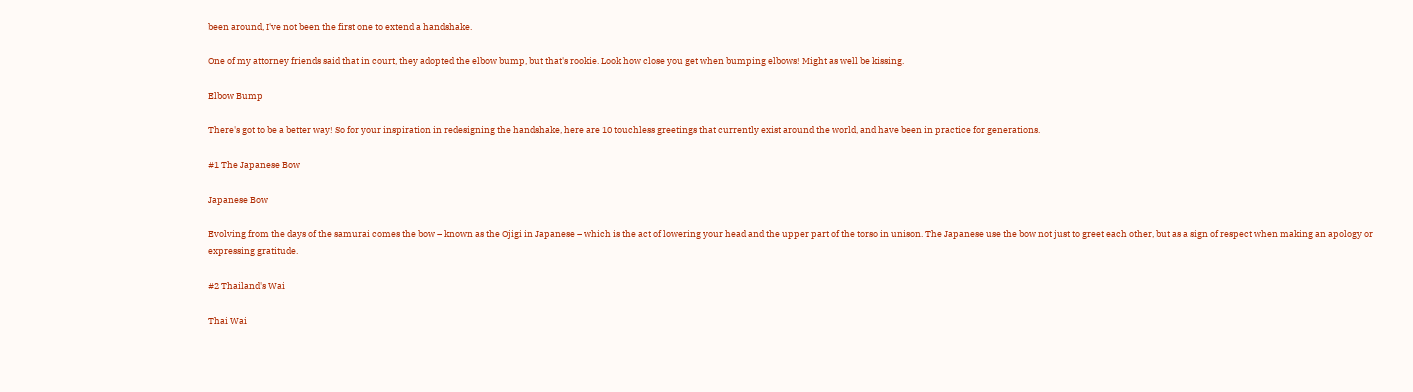been around, I've not been the first one to extend a handshake.

One of my attorney friends said that in court, they adopted the elbow bump, but that's rookie. Look how close you get when bumping elbows! Might as well be kissing.

Elbow Bump

There's got to be a better way! So for your inspiration in redesigning the handshake, here are 10 touchless greetings that currently exist around the world, and have been in practice for generations.

#1 The Japanese Bow

Japanese Bow

Evolving from the days of the samurai comes the bow – known as the Ojigi in Japanese – which is the act of lowering your head and the upper part of the torso in unison. The Japanese use the bow not just to greet each other, but as a sign of respect when making an apology or expressing gratitude.

#2 Thailand's Wai

Thai Wai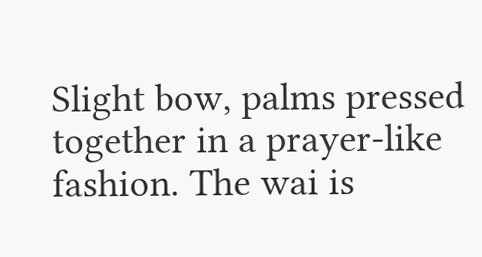Slight bow, palms pressed together in a prayer-like fashion. The wai is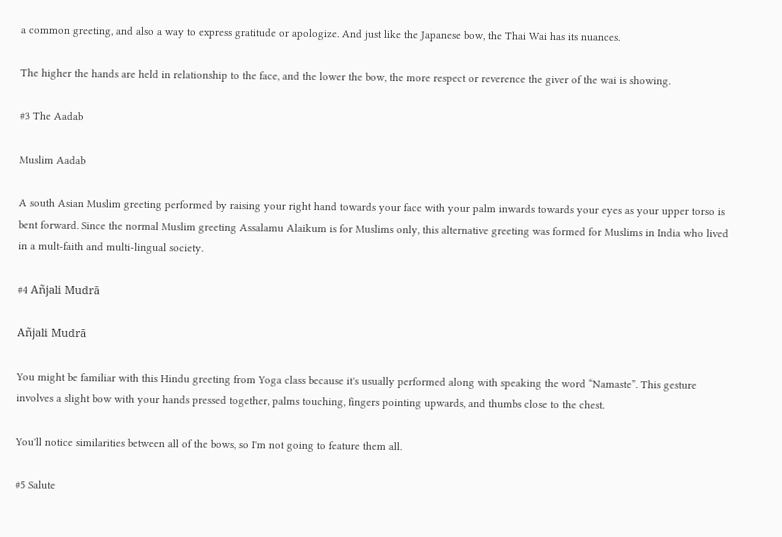a common greeting, and also a way to express gratitude or apologize. And just like the Japanese bow, the Thai Wai has its nuances.

The higher the hands are held in relationship to the face, and the lower the bow, the more respect or reverence the giver of the wai is showing.

#3 The Aadab

Muslim Aadab

A south Asian Muslim greeting performed by raising your right hand towards your face with your palm inwards towards your eyes as your upper torso is bent forward. Since the normal Muslim greeting Assalamu Alaikum is for Muslims only, this alternative greeting was formed for Muslims in India who lived in a mult-faith and multi-lingual society.

#4 Añjali Mudrā

Añjali Mudrā

You might be familiar with this Hindu greeting from Yoga class because it's usually performed along with speaking the word “Namaste”. This gesture involves a slight bow with your hands pressed together, palms touching, fingers pointing upwards, and thumbs close to the chest.

You'll notice similarities between all of the bows, so I'm not going to feature them all.

#5 Salute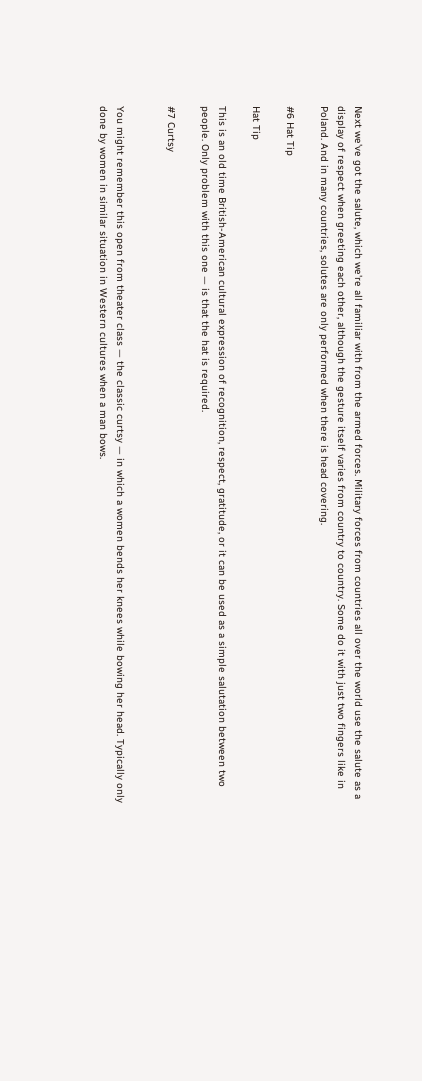Next we've got the salute, which we're all familiar with from the armed forces. Military forces from countries all over the world use the salute as a display of respect when greeting each other, although the gesture itself varies from country to country. Some do it with just two fingers like in Poland. And in many countries, solutes are only performed when there is head covering.

#6 Hat Tip

Hat Tip

This is an old time British-American cultural expression of recognition, respect, gratitude, or it can be used as a simple salutation between two people. Only problem with this one — is that the hat is required.

#7 Curtsy


You might remember this open from theater class — the classic curtsy — in which a women bends her knees while bowing her head. Typically only done by women in similar situation in Western cultures when a man bows.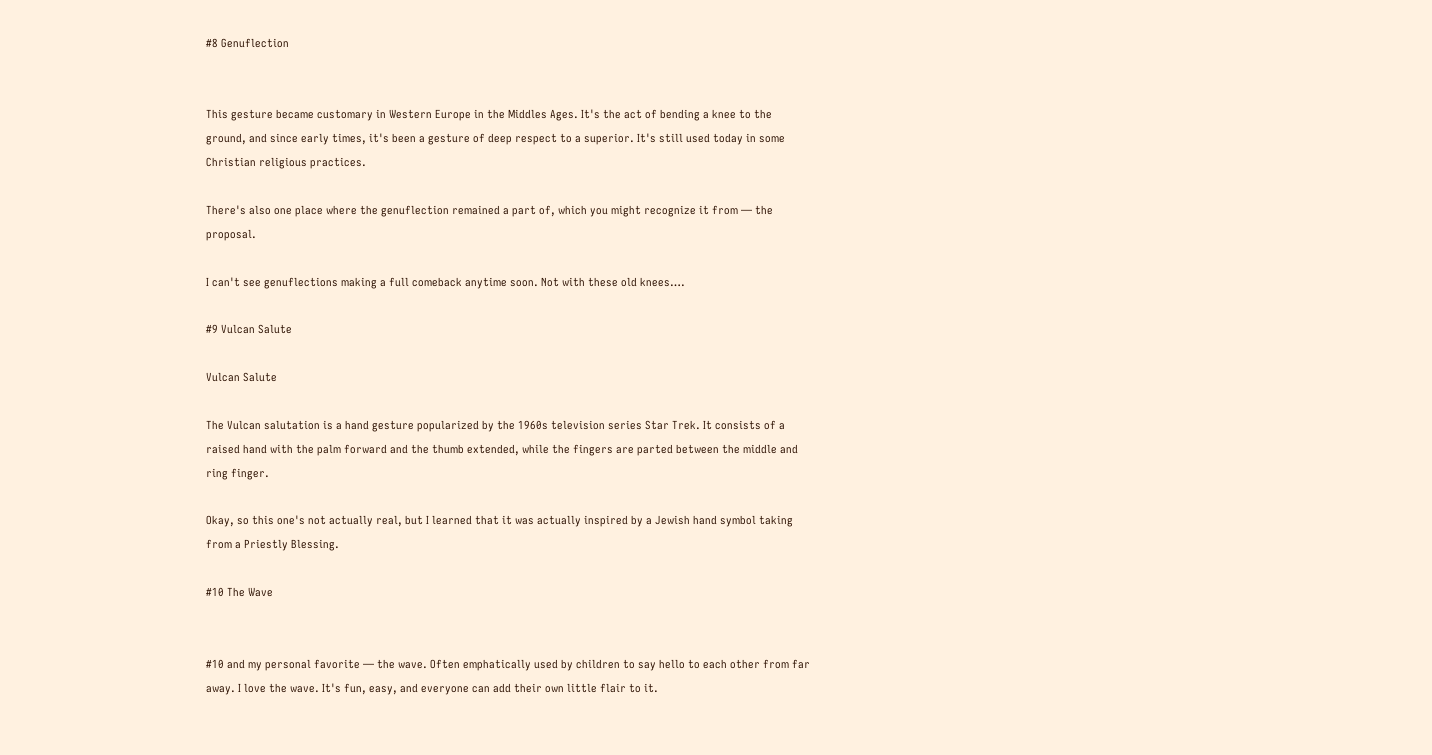#8 Genuflection


This gesture became customary in Western Europe in the Middles Ages. It's the act of bending a knee to the ground, and since early times, it's been a gesture of deep respect to a superior. It's still used today in some Christian religious practices.

There's also one place where the genuflection remained a part of, which you might recognize it from — the proposal.

I can't see genuflections making a full comeback anytime soon. Not with these old knees….

#9 Vulcan Salute

Vulcan Salute

The Vulcan salutation is a hand gesture popularized by the 1960s television series Star Trek. It consists of a raised hand with the palm forward and the thumb extended, while the fingers are parted between the middle and ring finger.

Okay, so this one's not actually real, but I learned that it was actually inspired by a Jewish hand symbol taking from a Priestly Blessing.

#10 The Wave


#10 and my personal favorite — the wave. Often emphatically used by children to say hello to each other from far away. I love the wave. It's fun, easy, and everyone can add their own little flair to it.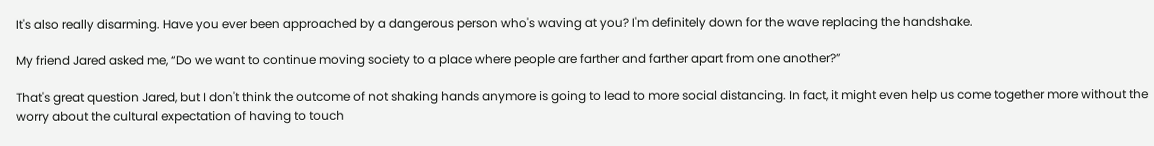It's also really disarming. Have you ever been approached by a dangerous person who's waving at you? I'm definitely down for the wave replacing the handshake.

My friend Jared asked me, “Do we want to continue moving society to a place where people are farther and farther apart from one another?”

That's great question Jared, but I don't think the outcome of not shaking hands anymore is going to lead to more social distancing. In fact, it might even help us come together more without the worry about the cultural expectation of having to touch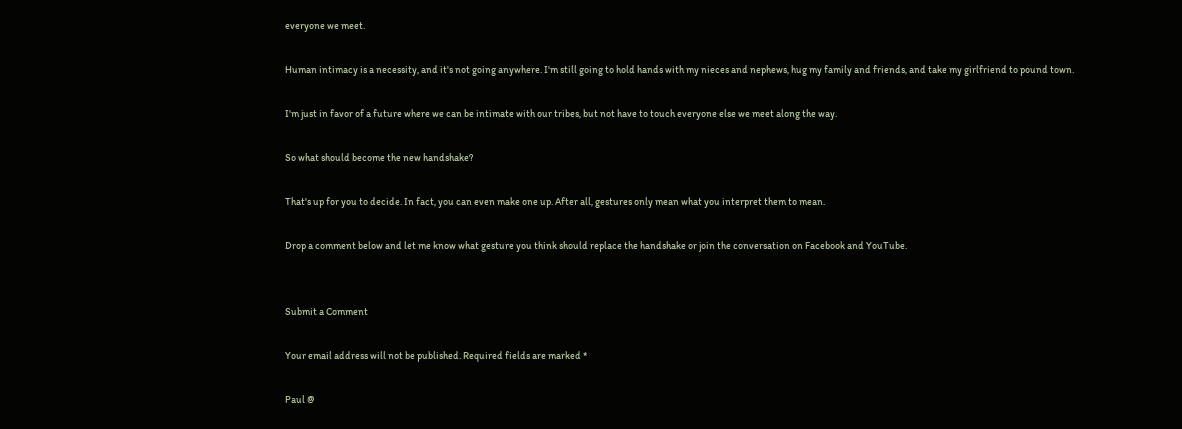everyone we meet.

Human intimacy is a necessity, and it's not going anywhere. I'm still going to hold hands with my nieces and nephews, hug my family and friends, and take my girlfriend to pound town.

I'm just in favor of a future where we can be intimate with our tribes, but not have to touch everyone else we meet along the way.

So what should become the new handshake?

That's up for you to decide. In fact, you can even make one up. After all, gestures only mean what you interpret them to mean.

Drop a comment below and let me know what gesture you think should replace the handshake or join the conversation on Facebook and YouTube.


Submit a Comment

Your email address will not be published. Required fields are marked *

Paul @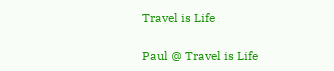Travel is Life

Paul @ Travel is Life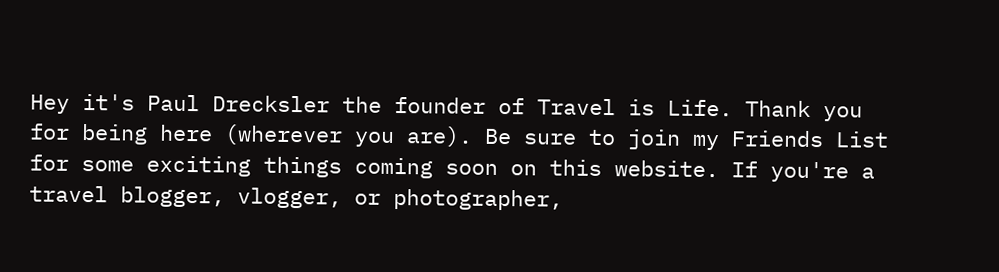Hey it's Paul Drecksler the founder of Travel is Life. Thank you for being here (wherever you are). Be sure to join my Friends List for some exciting things coming soon on this website. If you're a travel blogger, vlogger, or photographer,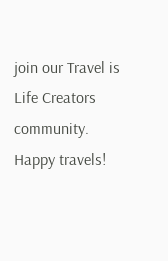join our Travel is Life Creators community. Happy travels!